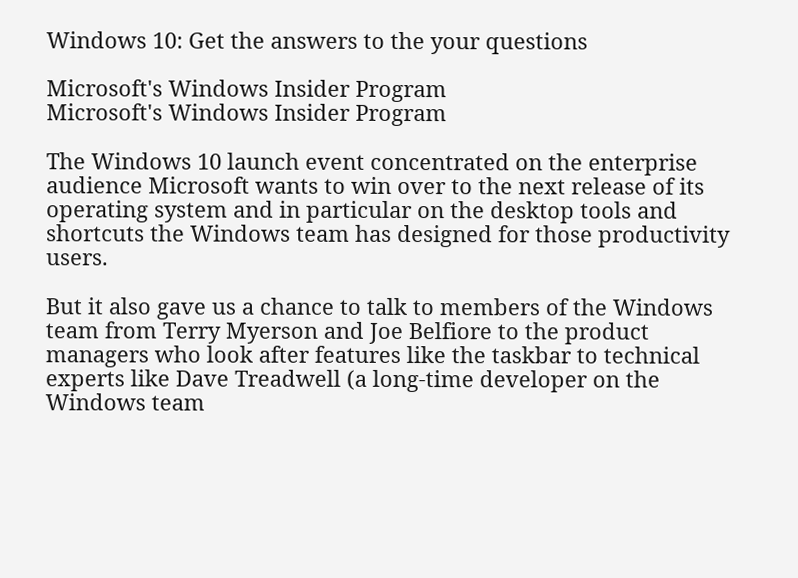Windows 10: Get the answers to the your questions

Microsoft's Windows Insider Program
Microsoft's Windows Insider Program

The Windows 10 launch event concentrated on the enterprise audience Microsoft wants to win over to the next release of its operating system and in particular on the desktop tools and shortcuts the Windows team has designed for those productivity users.

But it also gave us a chance to talk to members of the Windows team from Terry Myerson and Joe Belfiore to the product managers who look after features like the taskbar to technical experts like Dave Treadwell (a long-time developer on the Windows team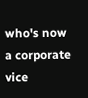who's now a corporate vice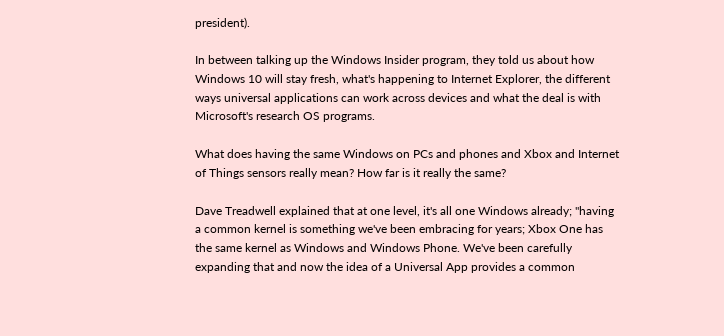president).

In between talking up the Windows Insider program, they told us about how Windows 10 will stay fresh, what's happening to Internet Explorer, the different ways universal applications can work across devices and what the deal is with Microsoft's research OS programs.

What does having the same Windows on PCs and phones and Xbox and Internet of Things sensors really mean? How far is it really the same?

Dave Treadwell explained that at one level, it's all one Windows already; "having a common kernel is something we've been embracing for years; Xbox One has the same kernel as Windows and Windows Phone. We've been carefully expanding that and now the idea of a Universal App provides a common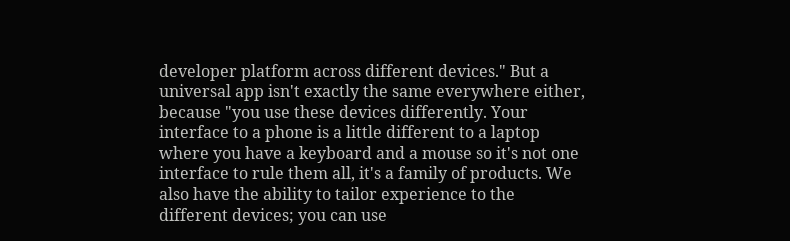developer platform across different devices." But a universal app isn't exactly the same everywhere either, because "you use these devices differently. Your interface to a phone is a little different to a laptop where you have a keyboard and a mouse so it's not one interface to rule them all, it's a family of products. We also have the ability to tailor experience to the different devices; you can use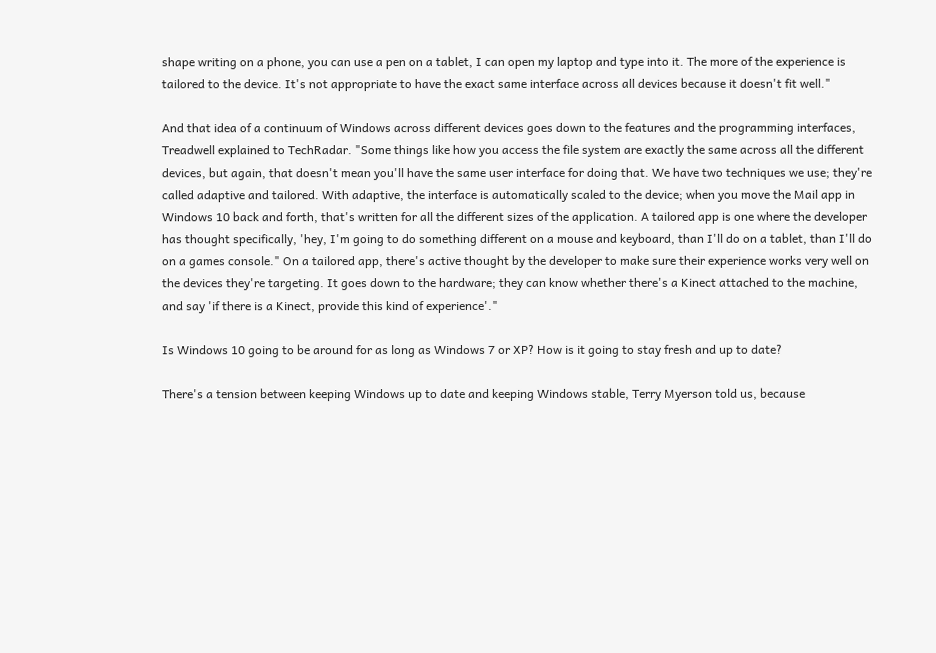shape writing on a phone, you can use a pen on a tablet, I can open my laptop and type into it. The more of the experience is tailored to the device. It's not appropriate to have the exact same interface across all devices because it doesn't fit well."

And that idea of a continuum of Windows across different devices goes down to the features and the programming interfaces, Treadwell explained to TechRadar. "Some things like how you access the file system are exactly the same across all the different devices, but again, that doesn't mean you'll have the same user interface for doing that. We have two techniques we use; they're called adaptive and tailored. With adaptive, the interface is automatically scaled to the device; when you move the Mail app in Windows 10 back and forth, that's written for all the different sizes of the application. A tailored app is one where the developer has thought specifically, 'hey, I'm going to do something different on a mouse and keyboard, than I'll do on a tablet, than I'll do on a games console." On a tailored app, there's active thought by the developer to make sure their experience works very well on the devices they're targeting. It goes down to the hardware; they can know whether there's a Kinect attached to the machine, and say 'if there is a Kinect, provide this kind of experience'."

Is Windows 10 going to be around for as long as Windows 7 or XP? How is it going to stay fresh and up to date?

There's a tension between keeping Windows up to date and keeping Windows stable, Terry Myerson told us, because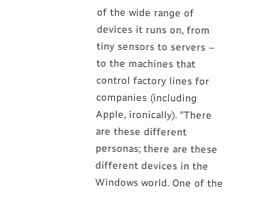of the wide range of devices it runs on, from tiny sensors to servers – to the machines that control factory lines for companies (including Apple, ironically). "There are these different personas; there are these different devices in the Windows world. One of the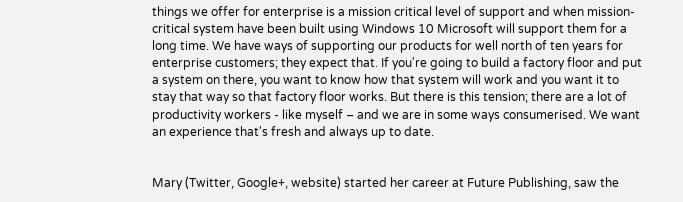things we offer for enterprise is a mission critical level of support and when mission-critical system have been built using Windows 10 Microsoft will support them for a long time. We have ways of supporting our products for well north of ten years for enterprise customers; they expect that. If you're going to build a factory floor and put a system on there, you want to know how that system will work and you want it to stay that way so that factory floor works. But there is this tension; there are a lot of productivity workers - like myself – and we are in some ways consumerised. We want an experience that's fresh and always up to date.


Mary (Twitter, Google+, website) started her career at Future Publishing, saw the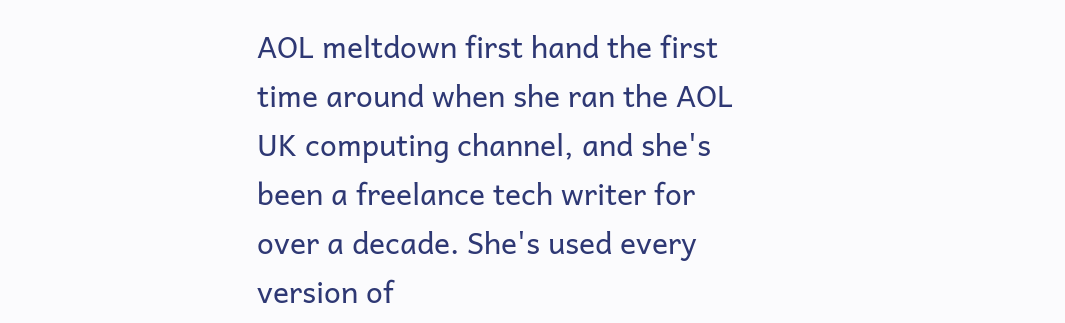AOL meltdown first hand the first time around when she ran the AOL UK computing channel, and she's been a freelance tech writer for over a decade. She's used every version of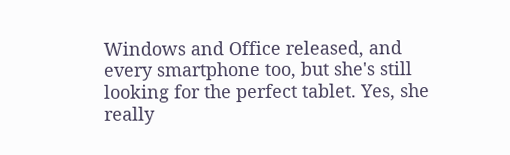Windows and Office released, and every smartphone too, but she's still looking for the perfect tablet. Yes, she really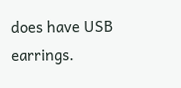does have USB earrings.